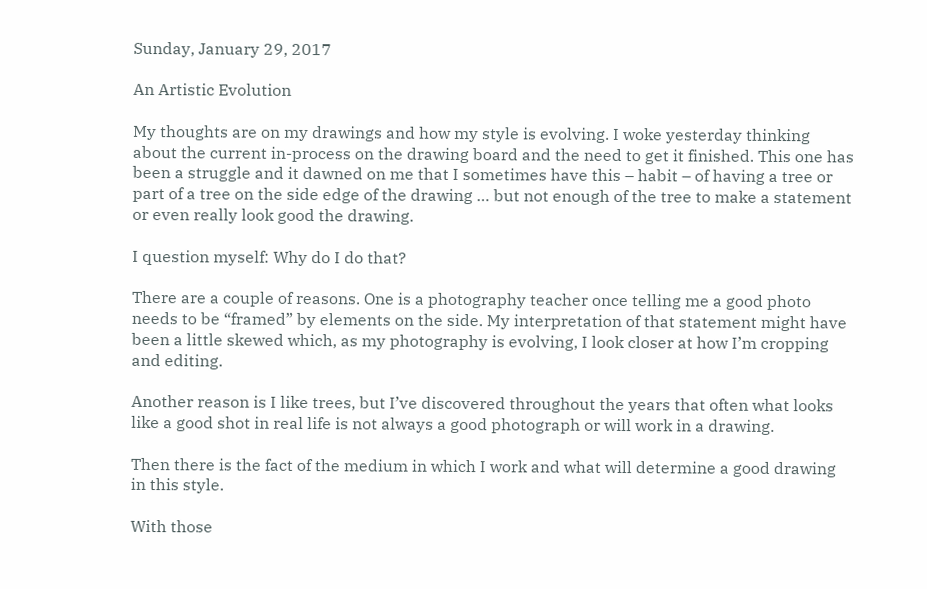Sunday, January 29, 2017

An Artistic Evolution

My thoughts are on my drawings and how my style is evolving. I woke yesterday thinking about the current in-process on the drawing board and the need to get it finished. This one has been a struggle and it dawned on me that I sometimes have this – habit – of having a tree or part of a tree on the side edge of the drawing … but not enough of the tree to make a statement or even really look good the drawing.

I question myself: Why do I do that?

There are a couple of reasons. One is a photography teacher once telling me a good photo needs to be “framed” by elements on the side. My interpretation of that statement might have been a little skewed which, as my photography is evolving, I look closer at how I’m cropping and editing.

Another reason is I like trees, but I’ve discovered throughout the years that often what looks like a good shot in real life is not always a good photograph or will work in a drawing.

Then there is the fact of the medium in which I work and what will determine a good drawing in this style.

With those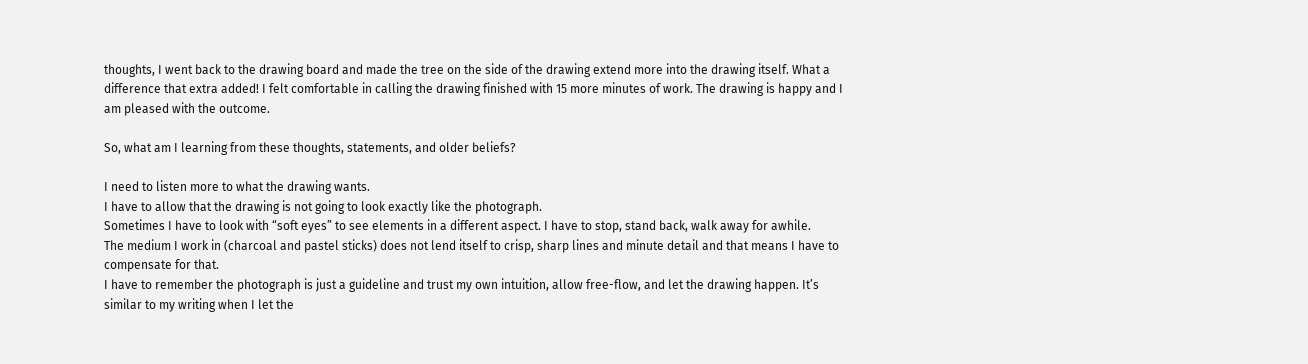thoughts, I went back to the drawing board and made the tree on the side of the drawing extend more into the drawing itself. What a difference that extra added! I felt comfortable in calling the drawing finished with 15 more minutes of work. The drawing is happy and I am pleased with the outcome.

So, what am I learning from these thoughts, statements, and older beliefs?

I need to listen more to what the drawing wants.
I have to allow that the drawing is not going to look exactly like the photograph.
Sometimes I have to look with “soft eyes” to see elements in a different aspect. I have to stop, stand back, walk away for awhile.
The medium I work in (charcoal and pastel sticks) does not lend itself to crisp, sharp lines and minute detail and that means I have to compensate for that.
I have to remember the photograph is just a guideline and trust my own intuition, allow free-flow, and let the drawing happen. It’s similar to my writing when I let the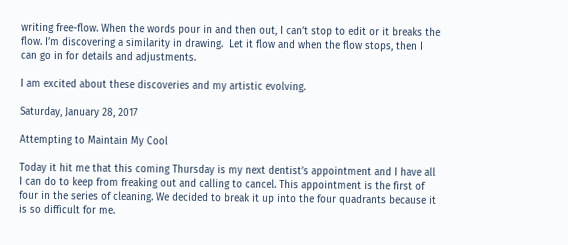writing free-flow. When the words pour in and then out, I can’t stop to edit or it breaks the flow. I’m discovering a similarity in drawing.  Let it flow and when the flow stops, then I can go in for details and adjustments.

I am excited about these discoveries and my artistic evolving.

Saturday, January 28, 2017

Attempting to Maintain My Cool

Today it hit me that this coming Thursday is my next dentist’s appointment and I have all I can do to keep from freaking out and calling to cancel. This appointment is the first of four in the series of cleaning. We decided to break it up into the four quadrants because it is so difficult for me.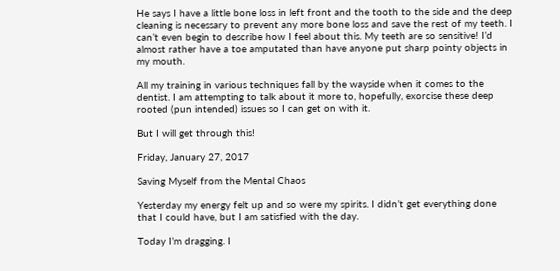He says I have a little bone loss in left front and the tooth to the side and the deep cleaning is necessary to prevent any more bone loss and save the rest of my teeth. I can’t even begin to describe how I feel about this. My teeth are so sensitive! I’d almost rather have a toe amputated than have anyone put sharp pointy objects in my mouth.

All my training in various techniques fall by the wayside when it comes to the dentist. I am attempting to talk about it more to, hopefully, exorcise these deep rooted (pun intended) issues so I can get on with it.

But I will get through this!

Friday, January 27, 2017

Saving Myself from the Mental Chaos

Yesterday my energy felt up and so were my spirits. I didn’t get everything done that I could have, but I am satisfied with the day.

Today I’m dragging. I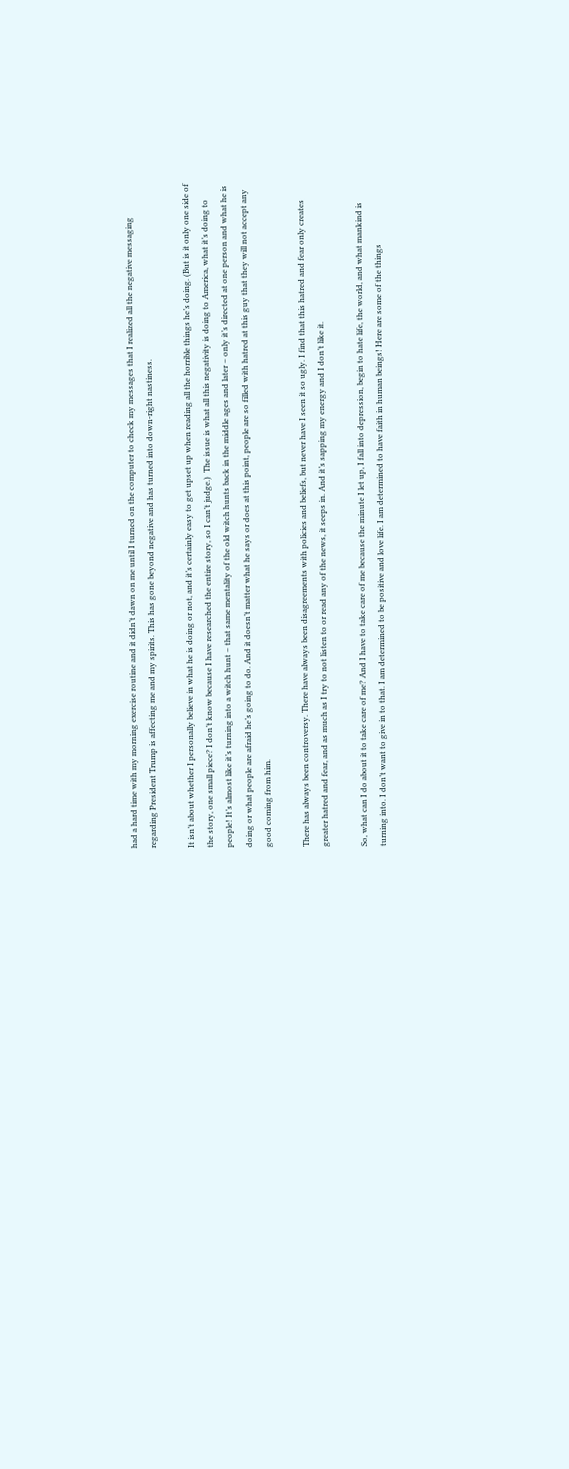had a hard time with my morning exercise routine and it didn’t dawn on me until I turned on the computer to check my messages that I realized all the negative messaging regarding President Trump is affecting me and my spirits. This has gone beyond negative and has turned into down-right nastiness.

It isn’t about whether I personally believe in what he is doing or not, and it’s certainly easy to get upset up when reading all the horrible things he’s doing. (But is it only one side of the story, one small piece? I don’t know because I have researched the entire story, so I can’t judge.)  The issue is what all this negativity is doing to America, what it’s doing to people! It’s almost like it’s turning into a witch hunt – that same mentality of the old witch hunts back in the middle ages and later – only it’s directed at one person and what he is doing or what people are afraid he’s going to do. And it doesn’t matter what he says or does at this point, people are so filled with hatred at this guy that they will not accept any good coming from him.

There has always been controversy. There have always been disagreements with policies and beliefs, but never have I seen it so ugly. I find that this hatred and fear only creates greater hatred and fear, and as much as I try to not listen to or read any of the news, it seeps in. And it’s sapping my energy and I don’t like it.

So, what can I do about it to take care of me? And I have to take care of me because the minute I let up, I fall into depression, begin to hate life, the world, and what mankind is turning into. I don’t want to give in to that. I am determined to be positive and love life. I am determined to have faith in human beings! Here are some of the things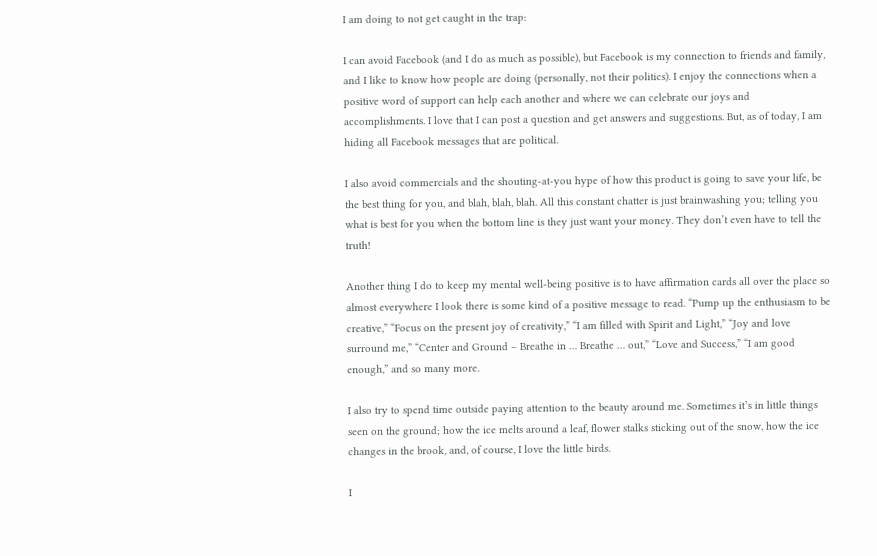I am doing to not get caught in the trap:

I can avoid Facebook (and I do as much as possible), but Facebook is my connection to friends and family, and I like to know how people are doing (personally, not their politics). I enjoy the connections when a positive word of support can help each another and where we can celebrate our joys and accomplishments. I love that I can post a question and get answers and suggestions. But, as of today, I am hiding all Facebook messages that are political.

I also avoid commercials and the shouting-at-you hype of how this product is going to save your life, be the best thing for you, and blah, blah, blah. All this constant chatter is just brainwashing you; telling you what is best for you when the bottom line is they just want your money. They don’t even have to tell the truth!

Another thing I do to keep my mental well-being positive is to have affirmation cards all over the place so almost everywhere I look there is some kind of a positive message to read. “Pump up the enthusiasm to be creative,” “Focus on the present joy of creativity,” “I am filled with Spirit and Light,” “Joy and love surround me,” “Center and Ground – Breathe in … Breathe … out,” “Love and Success,” “I am good enough,” and so many more.

I also try to spend time outside paying attention to the beauty around me. Sometimes it’s in little things seen on the ground; how the ice melts around a leaf, flower stalks sticking out of the snow, how the ice changes in the brook, and, of course, I love the little birds.

I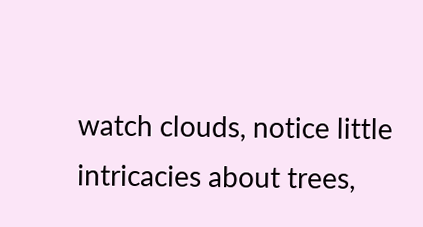watch clouds, notice little intricacies about trees,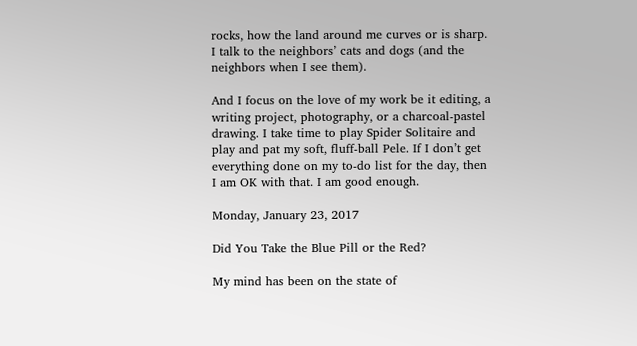rocks, how the land around me curves or is sharp. I talk to the neighbors’ cats and dogs (and the neighbors when I see them).

And I focus on the love of my work be it editing, a writing project, photography, or a charcoal-pastel drawing. I take time to play Spider Solitaire and play and pat my soft, fluff-ball Pele. If I don’t get everything done on my to-do list for the day, then I am OK with that. I am good enough.

Monday, January 23, 2017

Did You Take the Blue Pill or the Red?

My mind has been on the state of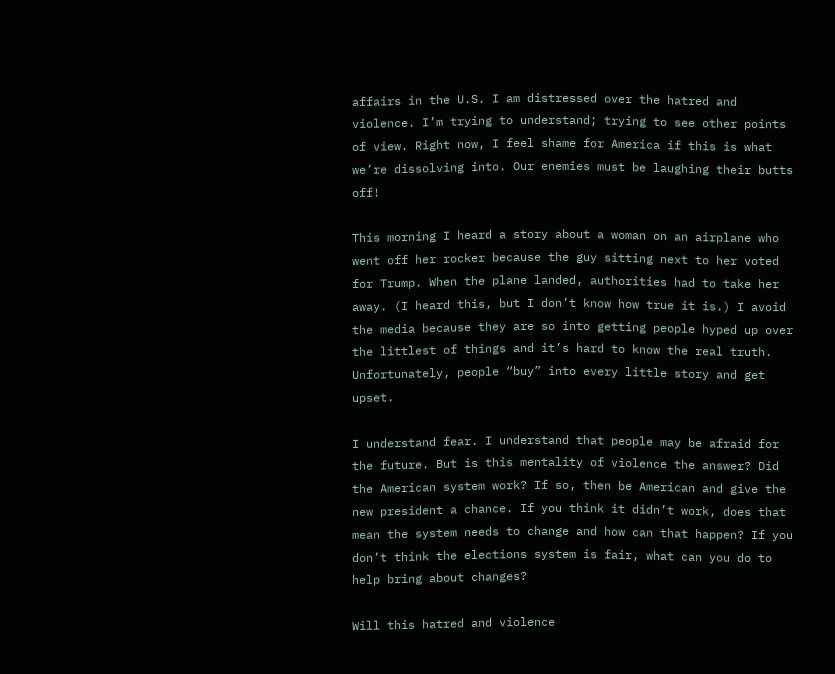affairs in the U.S. I am distressed over the hatred and violence. I’m trying to understand; trying to see other points of view. Right now, I feel shame for America if this is what we’re dissolving into. Our enemies must be laughing their butts off!

This morning I heard a story about a woman on an airplane who went off her rocker because the guy sitting next to her voted for Trump. When the plane landed, authorities had to take her away. (I heard this, but I don’t know how true it is.) I avoid the media because they are so into getting people hyped up over the littlest of things and it’s hard to know the real truth. Unfortunately, people “buy” into every little story and get upset.

I understand fear. I understand that people may be afraid for the future. But is this mentality of violence the answer? Did the American system work? If so, then be American and give the new president a chance. If you think it didn’t work, does that mean the system needs to change and how can that happen? If you don’t think the elections system is fair, what can you do to help bring about changes?

Will this hatred and violence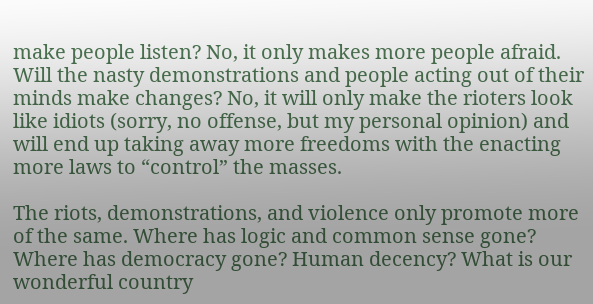make people listen? No, it only makes more people afraid. Will the nasty demonstrations and people acting out of their minds make changes? No, it will only make the rioters look like idiots (sorry, no offense, but my personal opinion) and will end up taking away more freedoms with the enacting more laws to “control” the masses.

The riots, demonstrations, and violence only promote more of the same. Where has logic and common sense gone? Where has democracy gone? Human decency? What is our wonderful country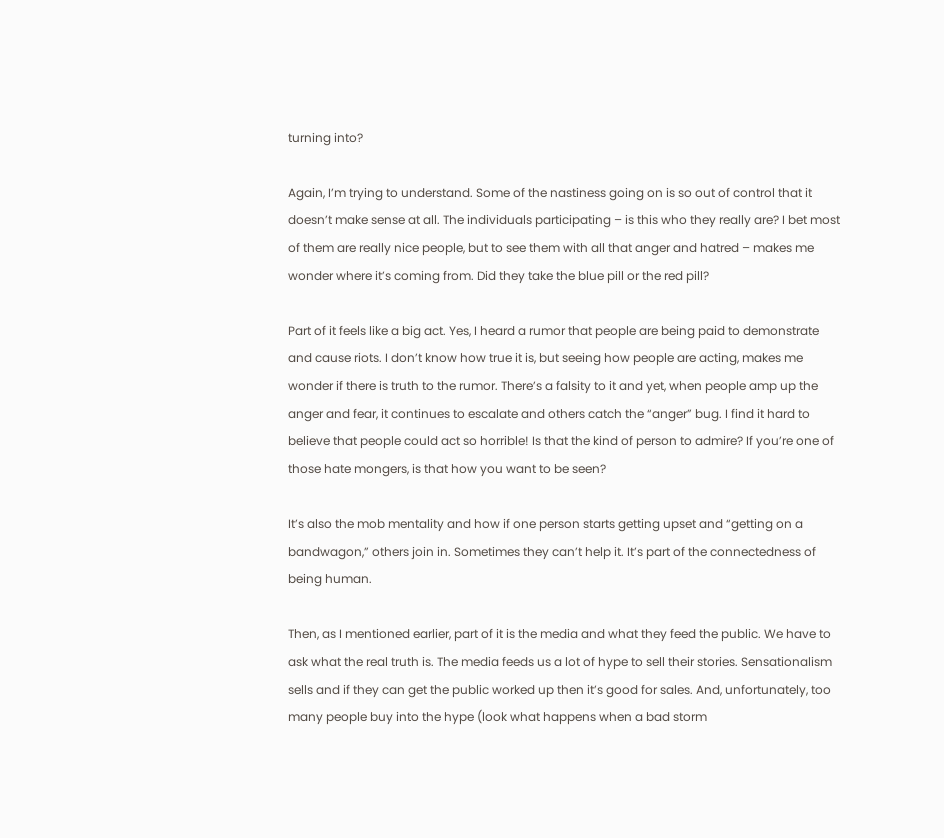turning into?

Again, I’m trying to understand. Some of the nastiness going on is so out of control that it doesn’t make sense at all. The individuals participating – is this who they really are? I bet most of them are really nice people, but to see them with all that anger and hatred – makes me wonder where it’s coming from. Did they take the blue pill or the red pill?

Part of it feels like a big act. Yes, I heard a rumor that people are being paid to demonstrate and cause riots. I don’t know how true it is, but seeing how people are acting, makes me wonder if there is truth to the rumor. There’s a falsity to it and yet, when people amp up the anger and fear, it continues to escalate and others catch the “anger” bug. I find it hard to believe that people could act so horrible! Is that the kind of person to admire? If you’re one of those hate mongers, is that how you want to be seen?

It’s also the mob mentality and how if one person starts getting upset and “getting on a bandwagon,” others join in. Sometimes they can’t help it. It’s part of the connectedness of being human.

Then, as I mentioned earlier, part of it is the media and what they feed the public. We have to ask what the real truth is. The media feeds us a lot of hype to sell their stories. Sensationalism sells and if they can get the public worked up then it’s good for sales. And, unfortunately, too many people buy into the hype (look what happens when a bad storm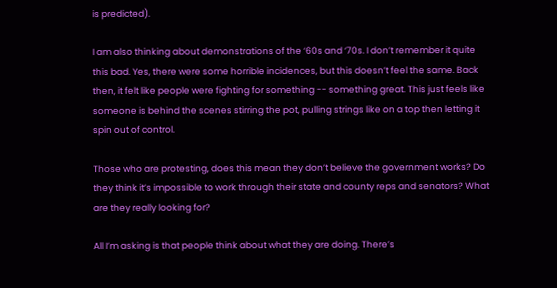is predicted).

I am also thinking about demonstrations of the ‘60s and ‘70s. I don’t remember it quite this bad. Yes, there were some horrible incidences, but this doesn’t feel the same. Back then, it felt like people were fighting for something -- something great. This just feels like someone is behind the scenes stirring the pot, pulling strings like on a top then letting it spin out of control.

Those who are protesting, does this mean they don’t believe the government works? Do they think it’s impossible to work through their state and county reps and senators? What are they really looking for?

All I’m asking is that people think about what they are doing. There’s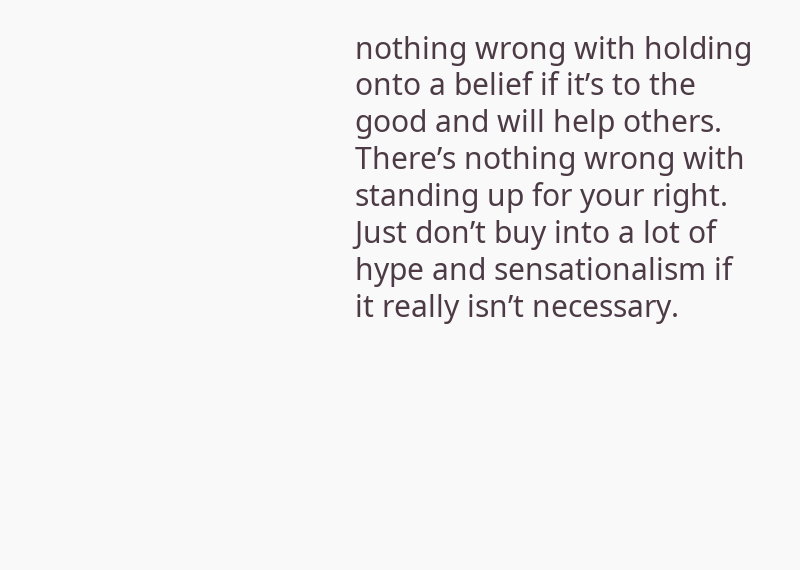nothing wrong with holding onto a belief if it’s to the good and will help others. There’s nothing wrong with standing up for your right. Just don’t buy into a lot of hype and sensationalism if it really isn’t necessary.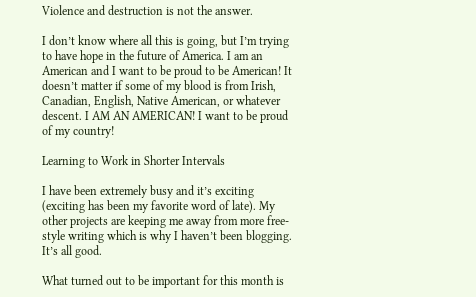Violence and destruction is not the answer.

I don’t know where all this is going, but I’m trying to have hope in the future of America. I am an American and I want to be proud to be American! It doesn’t matter if some of my blood is from Irish, Canadian, English, Native American, or whatever descent. I AM AN AMERICAN! I want to be proud of my country!

Learning to Work in Shorter Intervals

I have been extremely busy and it’s exciting (exciting has been my favorite word of late). My other projects are keeping me away from more free-style writing which is why I haven’t been blogging. It’s all good.

What turned out to be important for this month is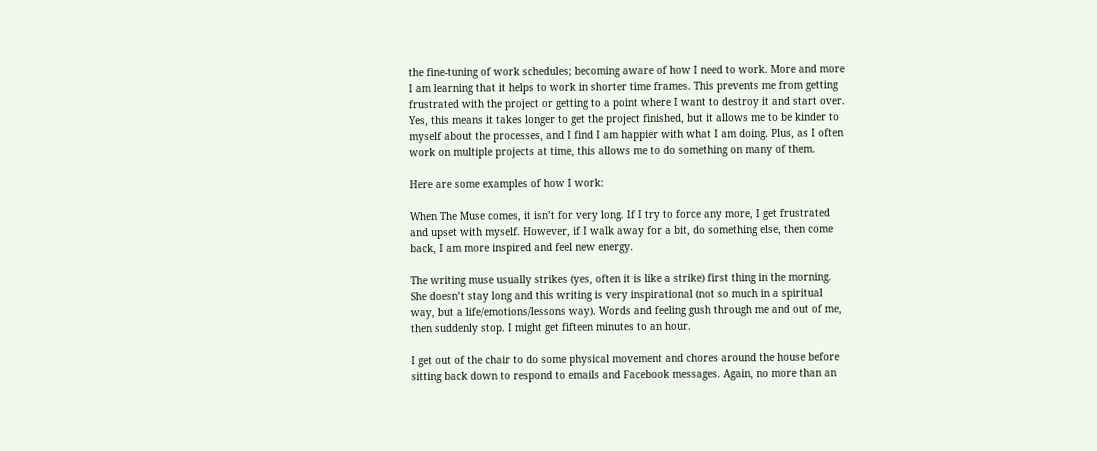the fine-tuning of work schedules; becoming aware of how I need to work. More and more I am learning that it helps to work in shorter time frames. This prevents me from getting frustrated with the project or getting to a point where I want to destroy it and start over. Yes, this means it takes longer to get the project finished, but it allows me to be kinder to myself about the processes, and I find I am happier with what I am doing. Plus, as I often work on multiple projects at time, this allows me to do something on many of them.

Here are some examples of how I work:

When The Muse comes, it isn’t for very long. If I try to force any more, I get frustrated and upset with myself. However, if I walk away for a bit, do something else, then come back, I am more inspired and feel new energy.

The writing muse usually strikes (yes, often it is like a strike) first thing in the morning. She doesn’t stay long and this writing is very inspirational (not so much in a spiritual way, but a life/emotions/lessons way). Words and feeling gush through me and out of me, then suddenly stop. I might get fifteen minutes to an hour.

I get out of the chair to do some physical movement and chores around the house before sitting back down to respond to emails and Facebook messages. Again, no more than an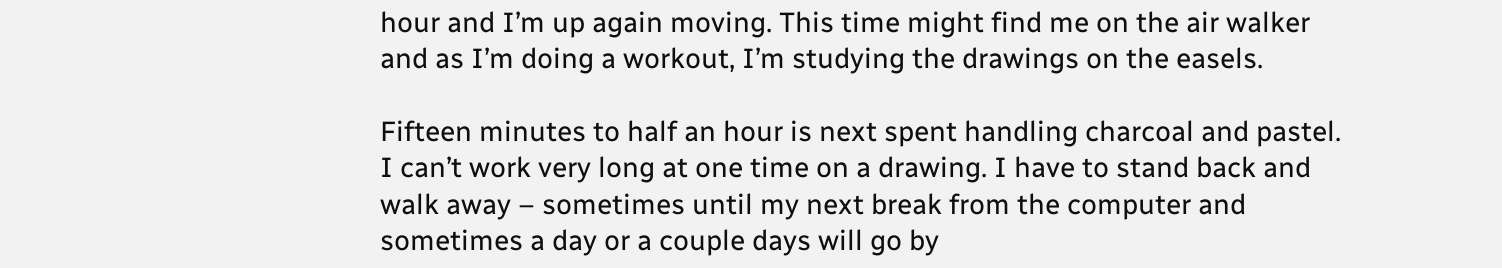hour and I’m up again moving. This time might find me on the air walker and as I’m doing a workout, I’m studying the drawings on the easels.

Fifteen minutes to half an hour is next spent handling charcoal and pastel. I can’t work very long at one time on a drawing. I have to stand back and walk away – sometimes until my next break from the computer and sometimes a day or a couple days will go by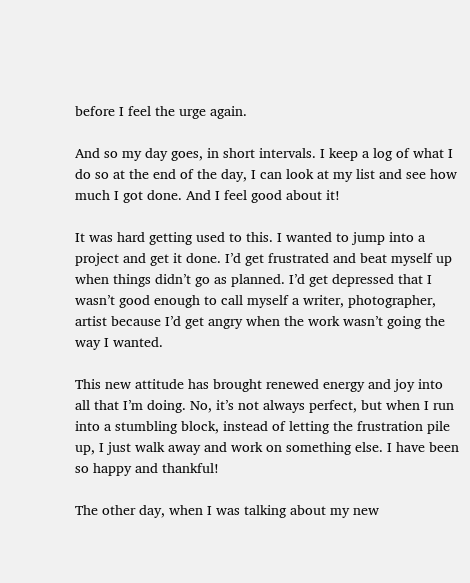before I feel the urge again.

And so my day goes, in short intervals. I keep a log of what I do so at the end of the day, I can look at my list and see how much I got done. And I feel good about it!

It was hard getting used to this. I wanted to jump into a project and get it done. I’d get frustrated and beat myself up when things didn’t go as planned. I’d get depressed that I wasn’t good enough to call myself a writer, photographer, artist because I’d get angry when the work wasn’t going the way I wanted.

This new attitude has brought renewed energy and joy into all that I’m doing. No, it’s not always perfect, but when I run into a stumbling block, instead of letting the frustration pile up, I just walk away and work on something else. I have been so happy and thankful!

The other day, when I was talking about my new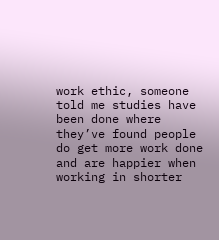work ethic, someone told me studies have been done where they’ve found people do get more work done and are happier when working in shorter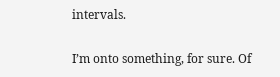intervals.

I’m onto something, for sure. Of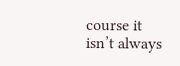course it isn’t always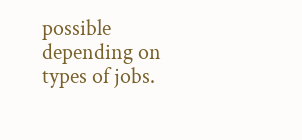possible depending on types of jobs.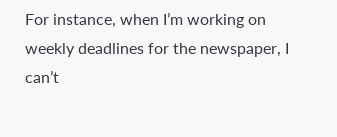For instance, when I’m working on weekly deadlines for the newspaper, I can’t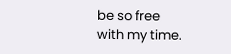be so free with my time.